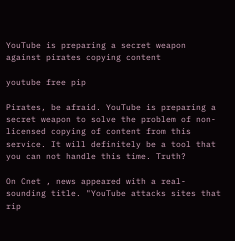YouTube is preparing a secret weapon against pirates copying content

youtube free pip

Pirates, be afraid. YouTube is preparing a secret weapon to solve the problem of non-licensed copying of content from this service. It will definitely be a tool that you can not handle this time. Truth?

On Cnet , news appeared with a real-sounding title. "YouTube attacks sites that rip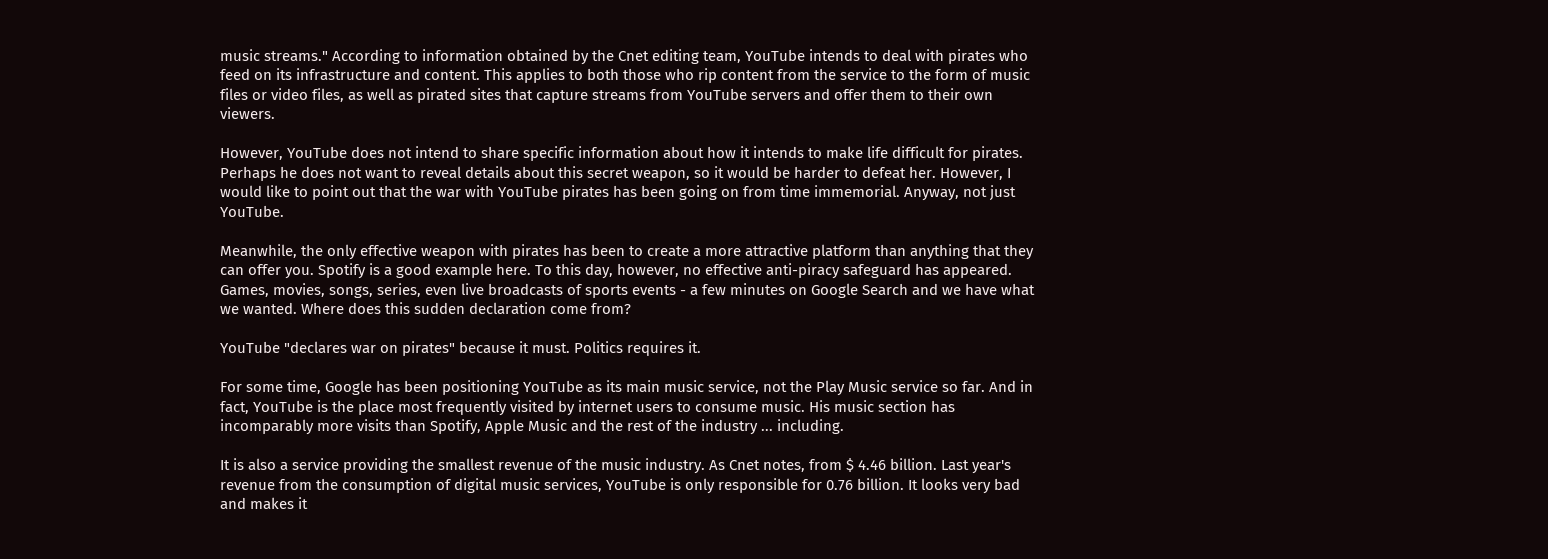music streams." According to information obtained by the Cnet editing team, YouTube intends to deal with pirates who feed on its infrastructure and content. This applies to both those who rip content from the service to the form of music files or video files, as well as pirated sites that capture streams from YouTube servers and offer them to their own viewers.

However, YouTube does not intend to share specific information about how it intends to make life difficult for pirates. Perhaps he does not want to reveal details about this secret weapon, so it would be harder to defeat her. However, I would like to point out that the war with YouTube pirates has been going on from time immemorial. Anyway, not just YouTube.

Meanwhile, the only effective weapon with pirates has been to create a more attractive platform than anything that they can offer you. Spotify is a good example here. To this day, however, no effective anti-piracy safeguard has appeared. Games, movies, songs, series, even live broadcasts of sports events - a few minutes on Google Search and we have what we wanted. Where does this sudden declaration come from?

YouTube "declares war on pirates" because it must. Politics requires it.

For some time, Google has been positioning YouTube as its main music service, not the Play Music service so far. And in fact, YouTube is the place most frequently visited by internet users to consume music. His music section has incomparably more visits than Spotify, Apple Music and the rest of the industry ... including.

It is also a service providing the smallest revenue of the music industry. As Cnet notes, from $ 4.46 billion. Last year's revenue from the consumption of digital music services, YouTube is only responsible for 0.76 billion. It looks very bad and makes it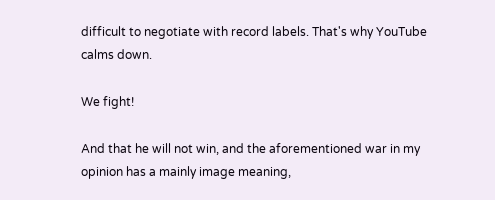difficult to negotiate with record labels. That's why YouTube calms down.

We fight!

And that he will not win, and the aforementioned war in my opinion has a mainly image meaning,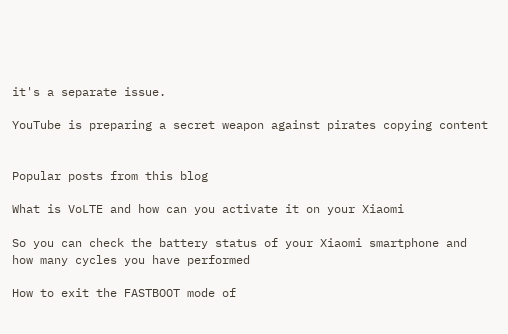it's a separate issue.

YouTube is preparing a secret weapon against pirates copying content


Popular posts from this blog

What is VoLTE and how can you activate it on your Xiaomi

So you can check the battery status of your Xiaomi smartphone and how many cycles you have performed

How to exit the FASTBOOT mode of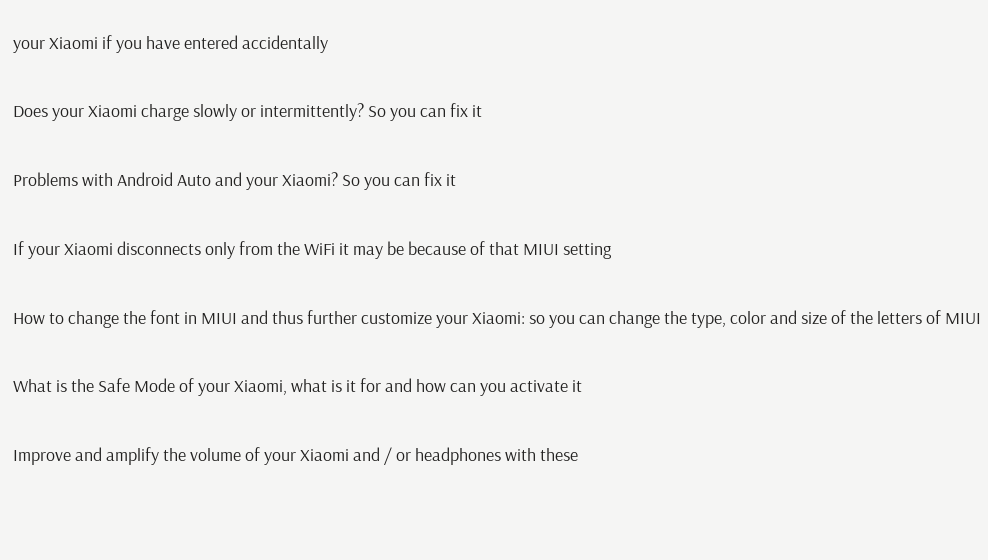your Xiaomi if you have entered accidentally

Does your Xiaomi charge slowly or intermittently? So you can fix it

Problems with Android Auto and your Xiaomi? So you can fix it

If your Xiaomi disconnects only from the WiFi it may be because of that MIUI setting

How to change the font in MIUI and thus further customize your Xiaomi: so you can change the type, color and size of the letters of MIUI

What is the Safe Mode of your Xiaomi, what is it for and how can you activate it

Improve and amplify the volume of your Xiaomi and / or headphones with these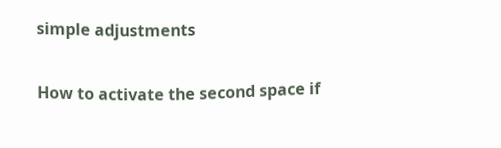simple adjustments

How to activate the second space if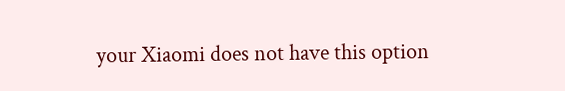your Xiaomi does not have this option